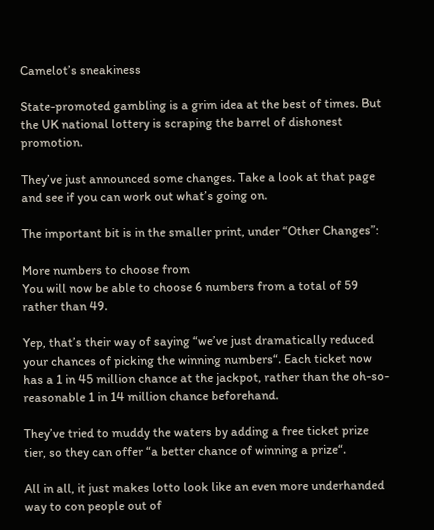Camelot’s sneakiness

State-promoted gambling is a grim idea at the best of times. But the UK national lottery is scraping the barrel of dishonest promotion.

They’ve just announced some changes. Take a look at that page and see if you can work out what’s going on.

The important bit is in the smaller print, under “Other Changes”:

More numbers to choose from
You will now be able to choose 6 numbers from a total of 59 rather than 49.

Yep, that’s their way of saying “we’ve just dramatically reduced your chances of picking the winning numbers“. Each ticket now has a 1 in 45 million chance at the jackpot, rather than the oh-so-reasonable 1 in 14 million chance beforehand.

They’ve tried to muddy the waters by adding a free ticket prize tier, so they can offer “a better chance of winning a prize“.

All in all, it just makes lotto look like an even more underhanded way to con people out of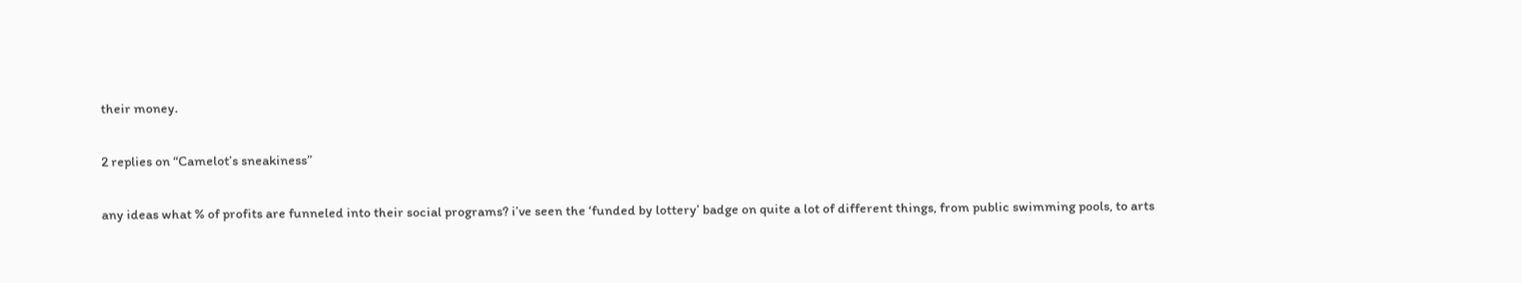their money.

2 replies on “Camelot’s sneakiness”

any ideas what % of profits are funneled into their social programs? i’ve seen the ‘funded by lottery’ badge on quite a lot of different things, from public swimming pools, to arts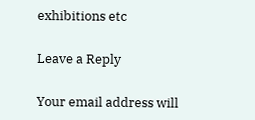exhibitions etc

Leave a Reply

Your email address will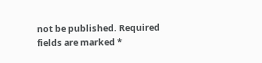not be published. Required fields are marked *